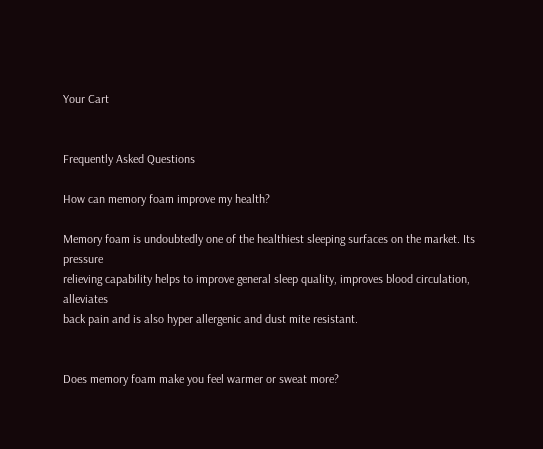Your Cart


Frequently Asked Questions

How can memory foam improve my health?

Memory foam is undoubtedly one of the healthiest sleeping surfaces on the market. Its pressure
relieving capability helps to improve general sleep quality, improves blood circulation, alleviates
back pain and is also hyper allergenic and dust mite resistant.


Does memory foam make you feel warmer or sweat more?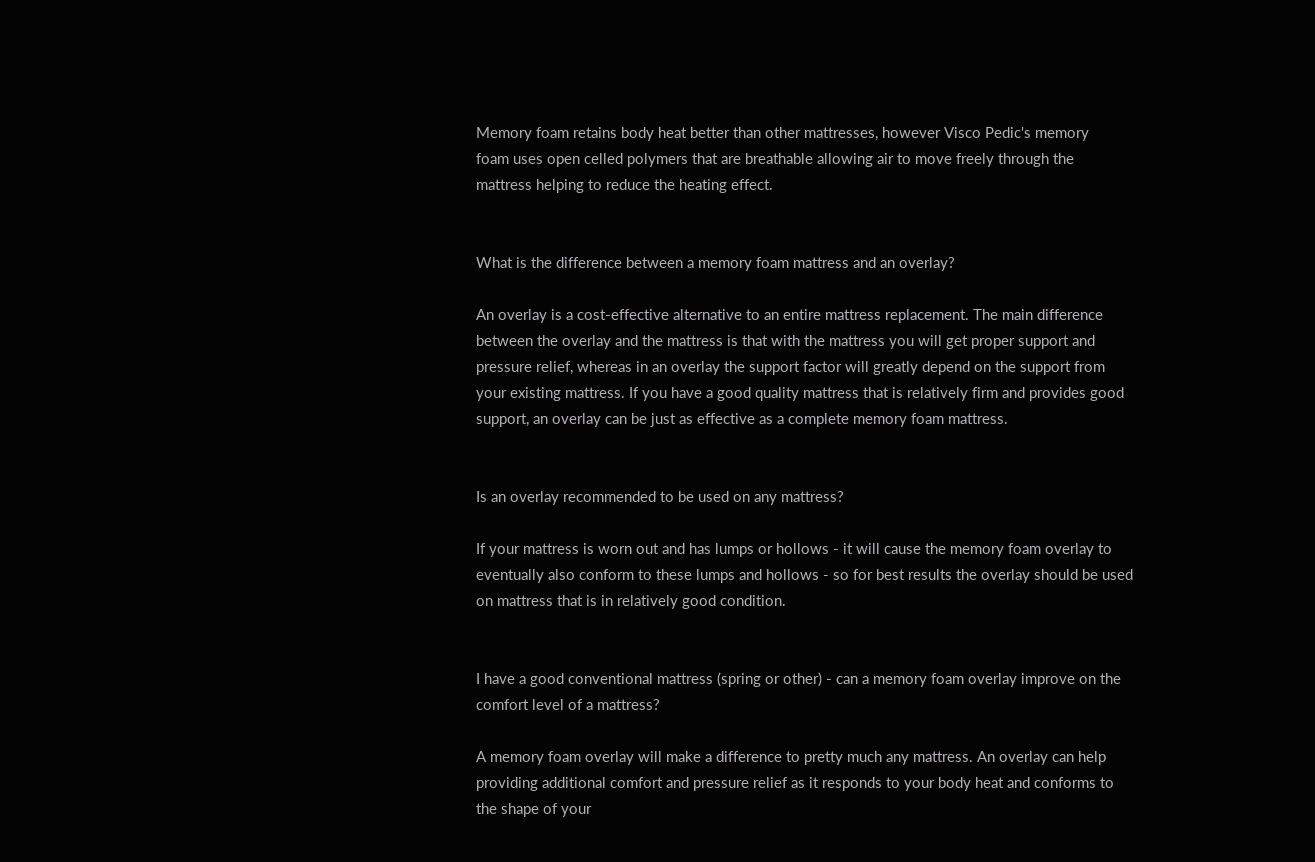Memory foam retains body heat better than other mattresses, however Visco Pedic's memory
foam uses open celled polymers that are breathable allowing air to move freely through the
mattress helping to reduce the heating effect.


What is the difference between a memory foam mattress and an overlay?

An overlay is a cost-effective alternative to an entire mattress replacement. The main difference
between the overlay and the mattress is that with the mattress you will get proper support and
pressure relief, whereas in an overlay the support factor will greatly depend on the support from
your existing mattress. If you have a good quality mattress that is relatively firm and provides good
support, an overlay can be just as effective as a complete memory foam mattress.


Is an overlay recommended to be used on any mattress?

If your mattress is worn out and has lumps or hollows - it will cause the memory foam overlay to
eventually also conform to these lumps and hollows - so for best results the overlay should be used
on mattress that is in relatively good condition.


I have a good conventional mattress (spring or other) - can a memory foam overlay improve on the
comfort level of a mattress?

A memory foam overlay will make a difference to pretty much any mattress. An overlay can help
providing additional comfort and pressure relief as it responds to your body heat and conforms to
the shape of your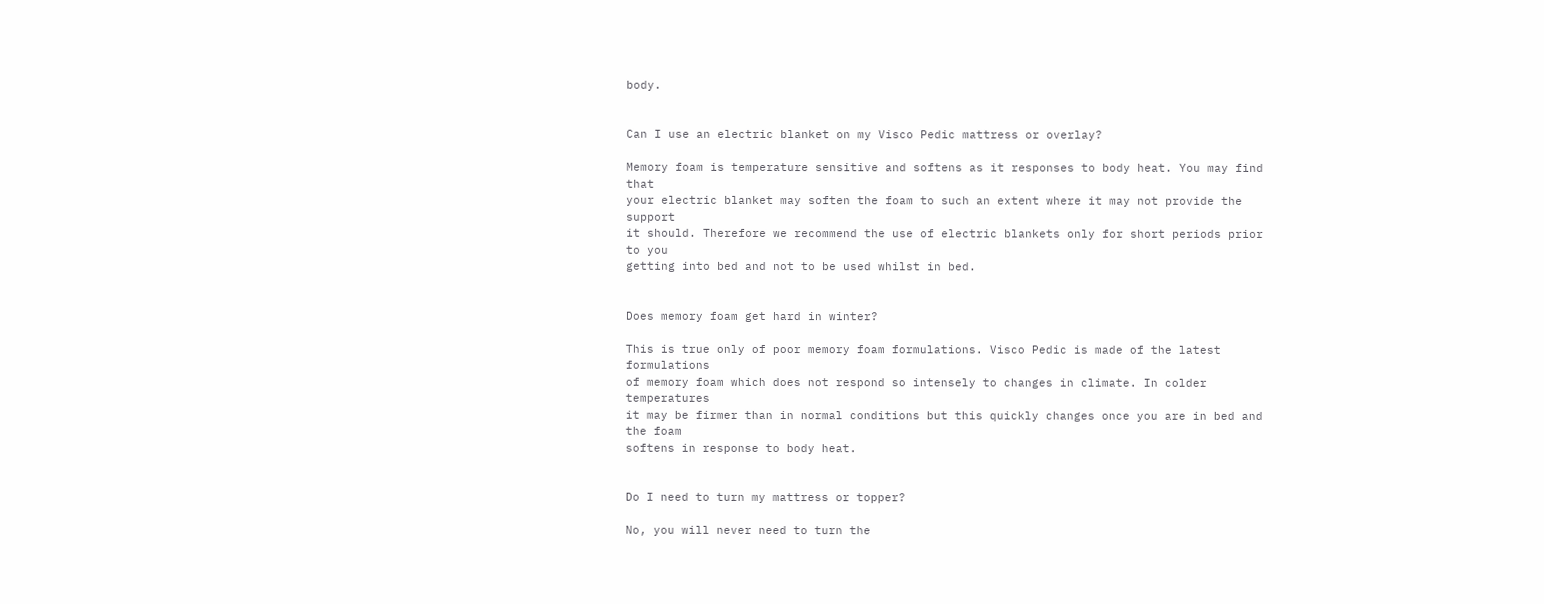body.


Can I use an electric blanket on my Visco Pedic mattress or overlay?

Memory foam is temperature sensitive and softens as it responses to body heat. You may find that
your electric blanket may soften the foam to such an extent where it may not provide the support
it should. Therefore we recommend the use of electric blankets only for short periods prior to you
getting into bed and not to be used whilst in bed.


Does memory foam get hard in winter?

This is true only of poor memory foam formulations. Visco Pedic is made of the latest formulations
of memory foam which does not respond so intensely to changes in climate. In colder temperatures
it may be firmer than in normal conditions but this quickly changes once you are in bed and the foam
softens in response to body heat.


Do I need to turn my mattress or topper?

No, you will never need to turn the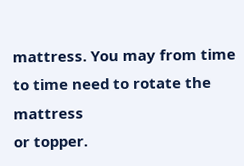mattress. You may from time to time need to rotate the mattress
or topper.